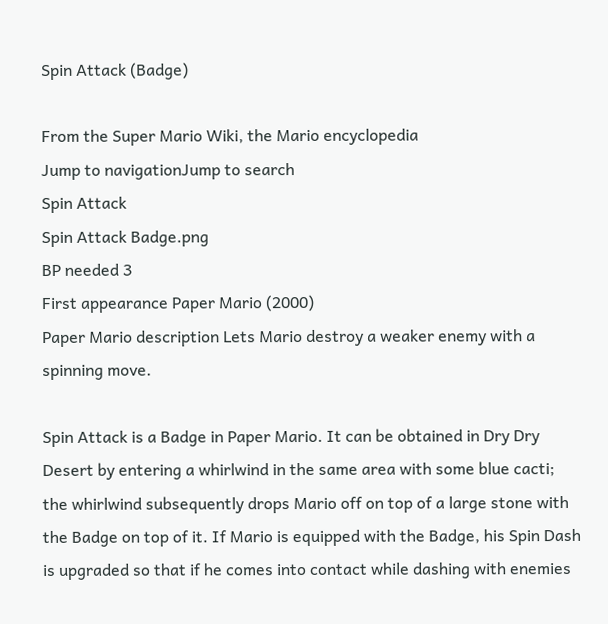Spin Attack (Badge)

From the Super Mario Wiki, the Mario encyclopedia
Jump to navigationJump to search
Spin Attack
Spin Attack Badge.png
BP needed 3
First appearance Paper Mario (2000)
Paper Mario description Lets Mario destroy a weaker enemy with a spinning move.

Spin Attack is a Badge in Paper Mario. It can be obtained in Dry Dry Desert by entering a whirlwind in the same area with some blue cacti; the whirlwind subsequently drops Mario off on top of a large stone with the Badge on top of it. If Mario is equipped with the Badge, his Spin Dash is upgraded so that if he comes into contact while dashing with enemies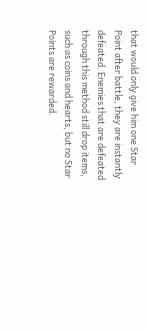that would only give him one Star Point after battle, they are instantly defeated. Enemies that are defeated through this method still drop items, such as coins and hearts, but no Star Points are rewarded.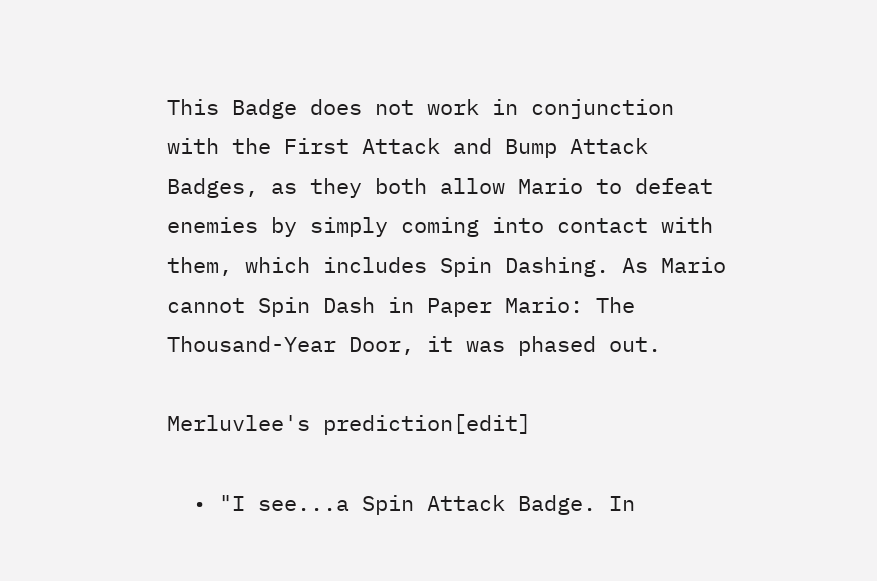This Badge does not work in conjunction with the First Attack and Bump Attack Badges, as they both allow Mario to defeat enemies by simply coming into contact with them, which includes Spin Dashing. As Mario cannot Spin Dash in Paper Mario: The Thousand-Year Door, it was phased out.

Merluvlee's prediction[edit]

  • "I see...a Spin Attack Badge. In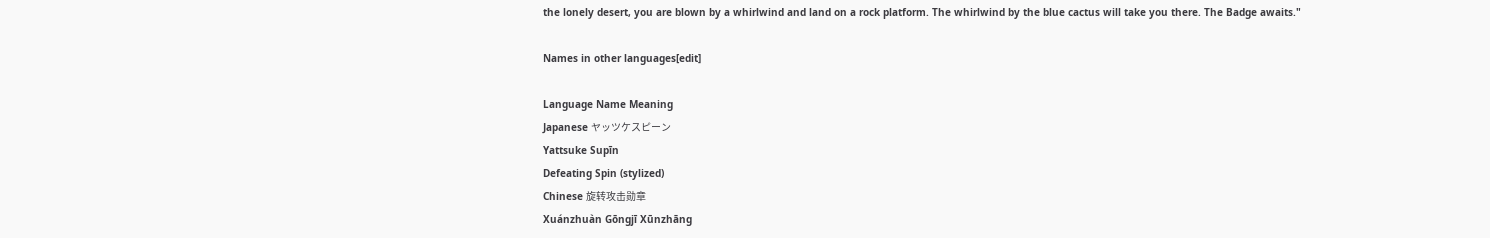the lonely desert, you are blown by a whirlwind and land on a rock platform. The whirlwind by the blue cactus will take you there. The Badge awaits."

Names in other languages[edit]

Language Name Meaning
Japanese ヤッツケスピーン
Yattsuke Supīn
Defeating Spin (stylized)
Chinese 旋转攻击勋章
Xuánzhuàn Gōngjī Xūnzhāng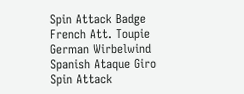Spin Attack Badge
French Att. Toupie
German Wirbelwind
Spanish Ataque Giro Spin Attack